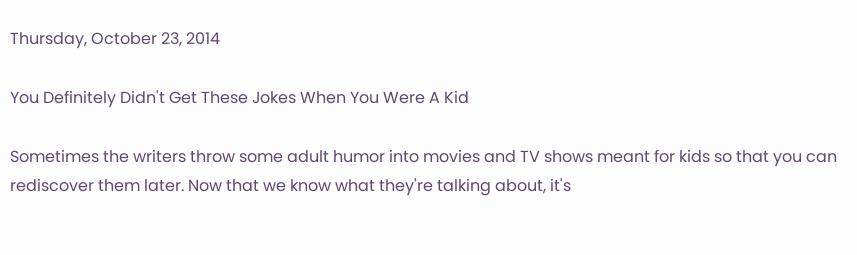Thursday, October 23, 2014

You Definitely Didn't Get These Jokes When You Were A Kid

Sometimes the writers throw some adult humor into movies and TV shows meant for kids so that you can rediscover them later. Now that we know what they're talking about, it's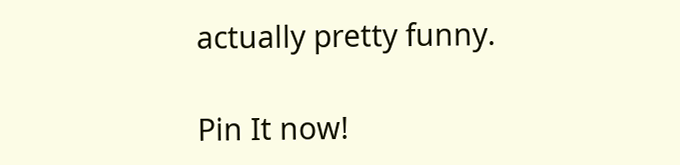actually pretty funny.

Pin It now!